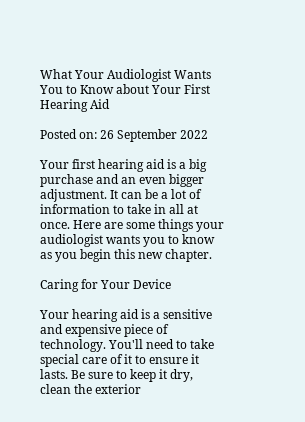What Your Audiologist Wants You to Know about Your First Hearing Aid

Posted on: 26 September 2022

Your first hearing aid is a big purchase and an even bigger adjustment. It can be a lot of information to take in all at once. Here are some things your audiologist wants you to know as you begin this new chapter.

Caring for Your Device

Your hearing aid is a sensitive and expensive piece of technology. You'll need to take special care of it to ensure it lasts. Be sure to keep it dry, clean the exterior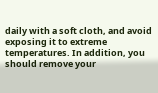daily with a soft cloth, and avoid exposing it to extreme temperatures. In addition, you should remove your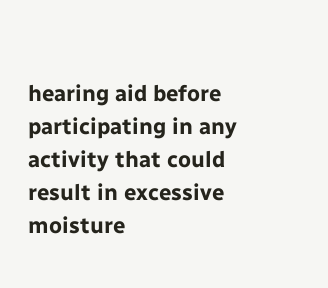hearing aid before participating in any activity that could result in excessive moisture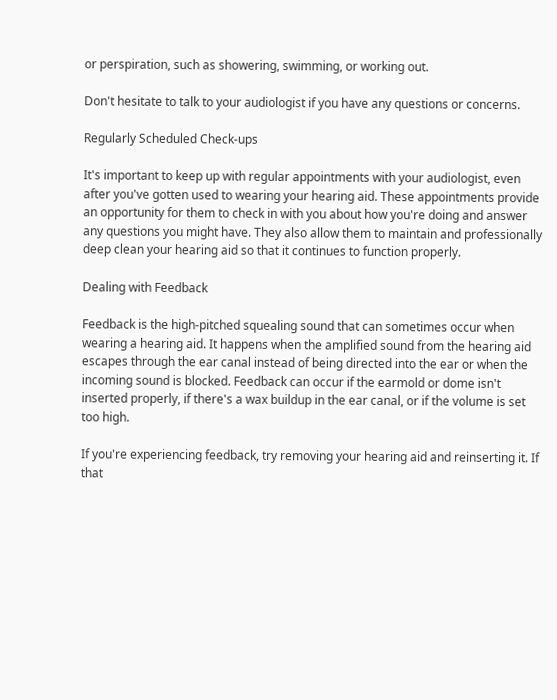or perspiration, such as showering, swimming, or working out.

Don't hesitate to talk to your audiologist if you have any questions or concerns.

Regularly Scheduled Check-ups

It's important to keep up with regular appointments with your audiologist, even after you've gotten used to wearing your hearing aid. These appointments provide an opportunity for them to check in with you about how you're doing and answer any questions you might have. They also allow them to maintain and professionally deep clean your hearing aid so that it continues to function properly.

Dealing with Feedback

Feedback is the high-pitched squealing sound that can sometimes occur when wearing a hearing aid. It happens when the amplified sound from the hearing aid escapes through the ear canal instead of being directed into the ear or when the incoming sound is blocked. Feedback can occur if the earmold or dome isn't inserted properly, if there's a wax buildup in the ear canal, or if the volume is set too high.

If you're experiencing feedback, try removing your hearing aid and reinserting it. If that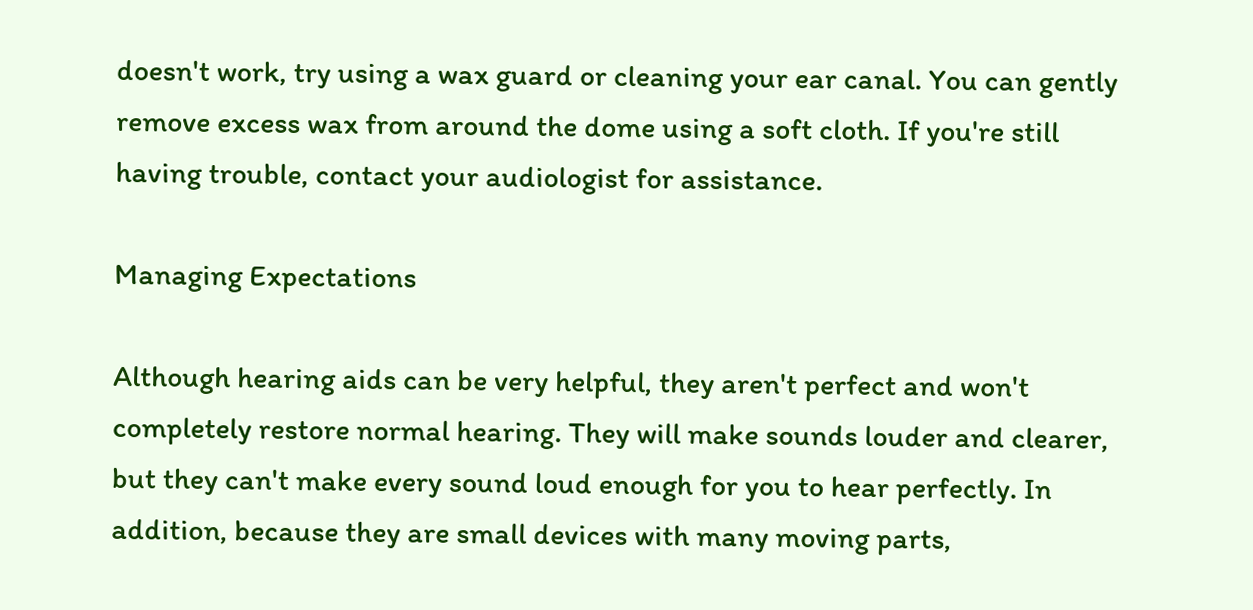doesn't work, try using a wax guard or cleaning your ear canal. You can gently remove excess wax from around the dome using a soft cloth. If you're still having trouble, contact your audiologist for assistance.

Managing Expectations

Although hearing aids can be very helpful, they aren't perfect and won't completely restore normal hearing. They will make sounds louder and clearer, but they can't make every sound loud enough for you to hear perfectly. In addition, because they are small devices with many moving parts,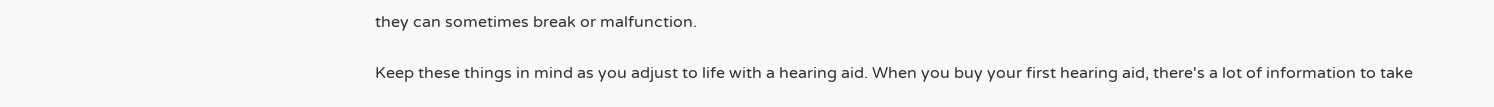they can sometimes break or malfunction.

Keep these things in mind as you adjust to life with a hearing aid. When you buy your first hearing aid, there's a lot of information to take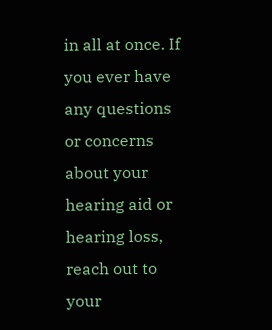in all at once. If you ever have any questions or concerns about your hearing aid or hearing loss, reach out to your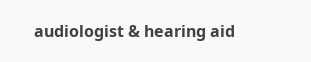audiologist & hearing aid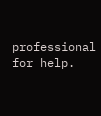professional for help.